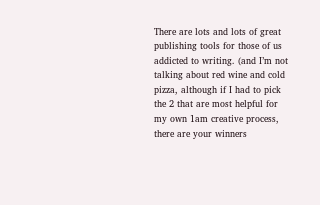There are lots and lots of great publishing tools for those of us addicted to writing. (and I’m not talking about red wine and cold pizza, although if I had to pick the 2 that are most helpful for my own 1am creative process, there are your winners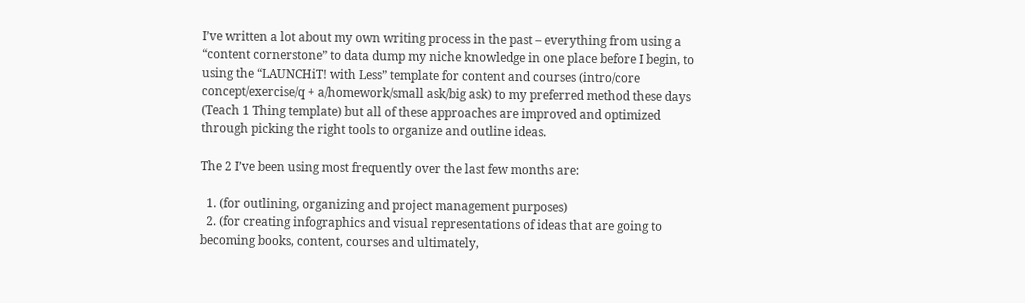I’ve written a lot about my own writing process in the past – everything from using a “content cornerstone” to data dump my niche knowledge in one place before I begin, to using the “LAUNCHiT! with Less” template for content and courses (intro/core concept/exercise/q + a/homework/small ask/big ask) to my preferred method these days (Teach 1 Thing template) but all of these approaches are improved and optimized through picking the right tools to organize and outline ideas.

The 2 I’ve been using most frequently over the last few months are:

  1. (for outlining, organizing and project management purposes)
  2. (for creating infographics and visual representations of ideas that are going to becoming books, content, courses and ultimately,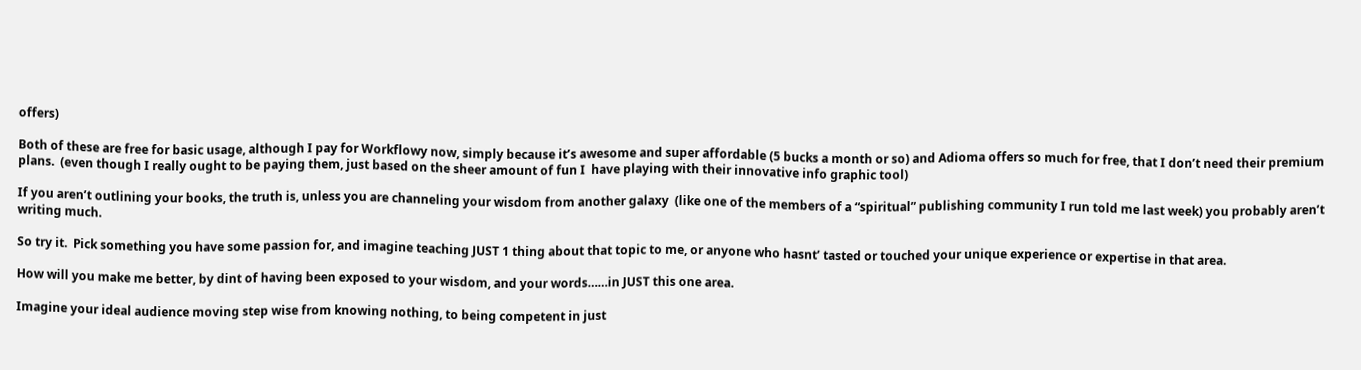offers)

Both of these are free for basic usage, although I pay for Workflowy now, simply because it’s awesome and super affordable (5 bucks a month or so) and Adioma offers so much for free, that I don’t need their premium plans.  (even though I really ought to be paying them, just based on the sheer amount of fun I  have playing with their innovative info graphic tool)

If you aren’t outlining your books, the truth is, unless you are channeling your wisdom from another galaxy  (like one of the members of a “spiritual” publishing community I run told me last week) you probably aren’t writing much.

So try it.  Pick something you have some passion for, and imagine teaching JUST 1 thing about that topic to me, or anyone who hasnt’ tasted or touched your unique experience or expertise in that area.

How will you make me better, by dint of having been exposed to your wisdom, and your words……in JUST this one area.

Imagine your ideal audience moving step wise from knowing nothing, to being competent in just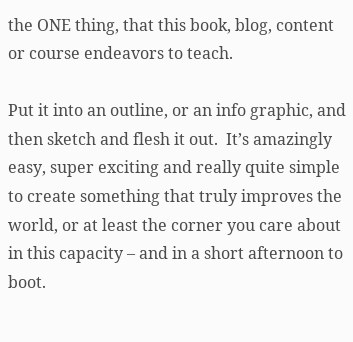the ONE thing, that this book, blog, content or course endeavors to teach.

Put it into an outline, or an info graphic, and then sketch and flesh it out.  It’s amazingly easy, super exciting and really quite simple to create something that truly improves the world, or at least the corner you care about in this capacity – and in a short afternoon to boot.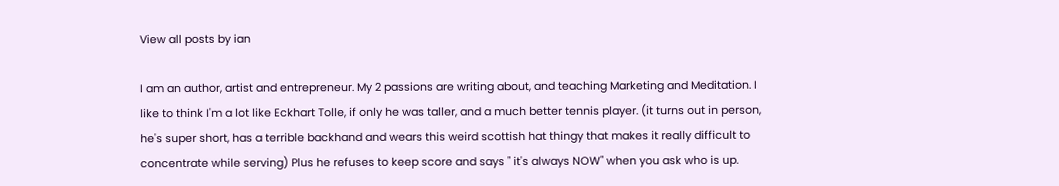View all posts by ian

I am an author, artist and entrepreneur. My 2 passions are writing about, and teaching Marketing and Meditation. I like to think I'm a lot like Eckhart Tolle, if only he was taller, and a much better tennis player. (it turns out in person, he's super short, has a terrible backhand and wears this weird scottish hat thingy that makes it really difficult to concentrate while serving) Plus he refuses to keep score and says " it's always NOW" when you ask who is up.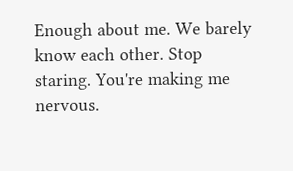Enough about me. We barely know each other. Stop staring. You're making me nervous.